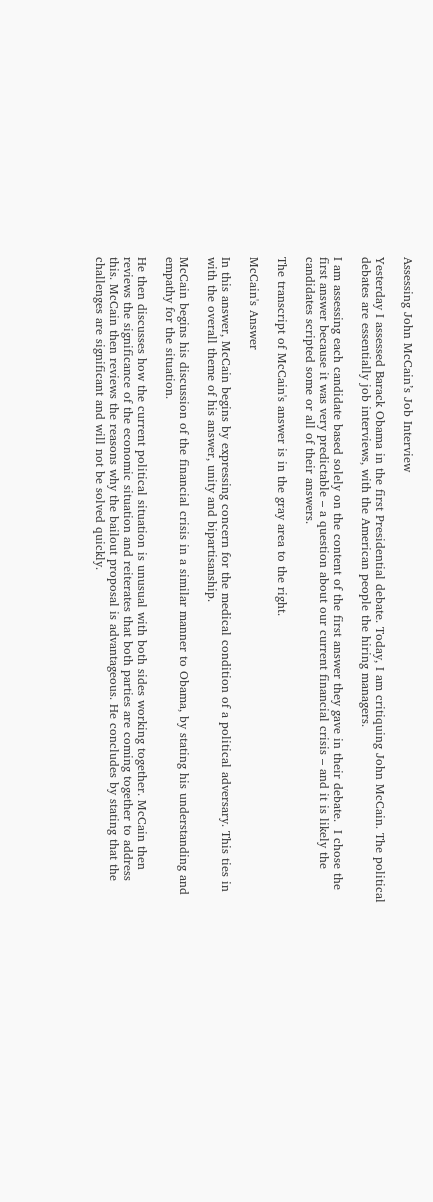Assessing John McCain’s Job Interview

Yesterday I assessed Barack Obama in the first Presidential debate. Today, I am critiquing John McCain. The political debates are essentially job interviews, with the American people the hiring managers.

I am assessing each candidate based solely on the content of the first answer they gave in their debate.  I chose the first answer because it was very predictable – a question about our current financial crisis – and it is likely the candidates scripted some or all of their answers.

The transcript of McCain's answer is in the gray area to the right.

McCain's Answer

In this answer, McCain begins by expressing concern for the medical condition of a political adversary. This ties in with the overall theme of his answer, unity and bipartisanship.

McCain begins his discussion of the financial crisis in a similar manner to Obama, by stating his understanding and empathy for the situation.

He then discusses how the current political situation is unusual with both sides working together. McCain then reviews the significance of the economic situation and reiterates that both parties are coming together to address this. McCain then reviews the reasons why the bailout proposal is advantageous. He concludes by stating that the challenges are significant and will not be solved quickly.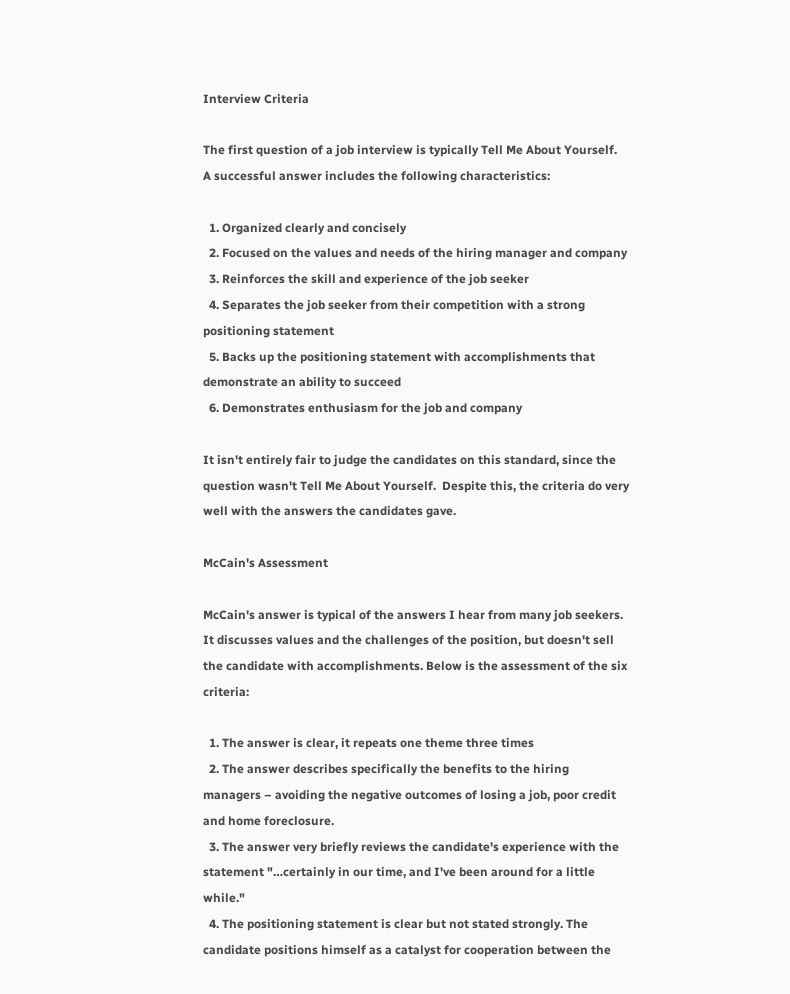Interview Criteria

The first question of a job interview is typically Tell Me About Yourself.  A successful answer includes the following characteristics:

  1. Organized clearly and concisely
  2. Focused on the values and needs of the hiring manager and company
  3. Reinforces the skill and experience of the job seeker
  4. Separates the job seeker from their competition with a strong positioning statement
  5. Backs up the positioning statement with accomplishments that demonstrate an ability to succeed
  6. Demonstrates enthusiasm for the job and company

It isn't entirely fair to judge the candidates on this standard, since the question wasn't Tell Me About Yourself.  Despite this, the criteria do very well with the answers the candidates gave.

McCain's Assessment

McCain's answer is typical of the answers I hear from many job seekers. It discusses values and the challenges of the position, but doesn't sell the candidate with accomplishments. Below is the assessment of the six criteria:

  1. The answer is clear, it repeats one theme three times
  2. The answer describes specifically the benefits to the hiring managers – avoiding the negative outcomes of losing a job, poor credit and home foreclosure.
  3. The answer very briefly reviews the candidate's experience with the statement "…certainly in our time, and I've been around for a little while."
  4. The positioning statement is clear but not stated strongly. The candidate positions himself as a catalyst for cooperation between the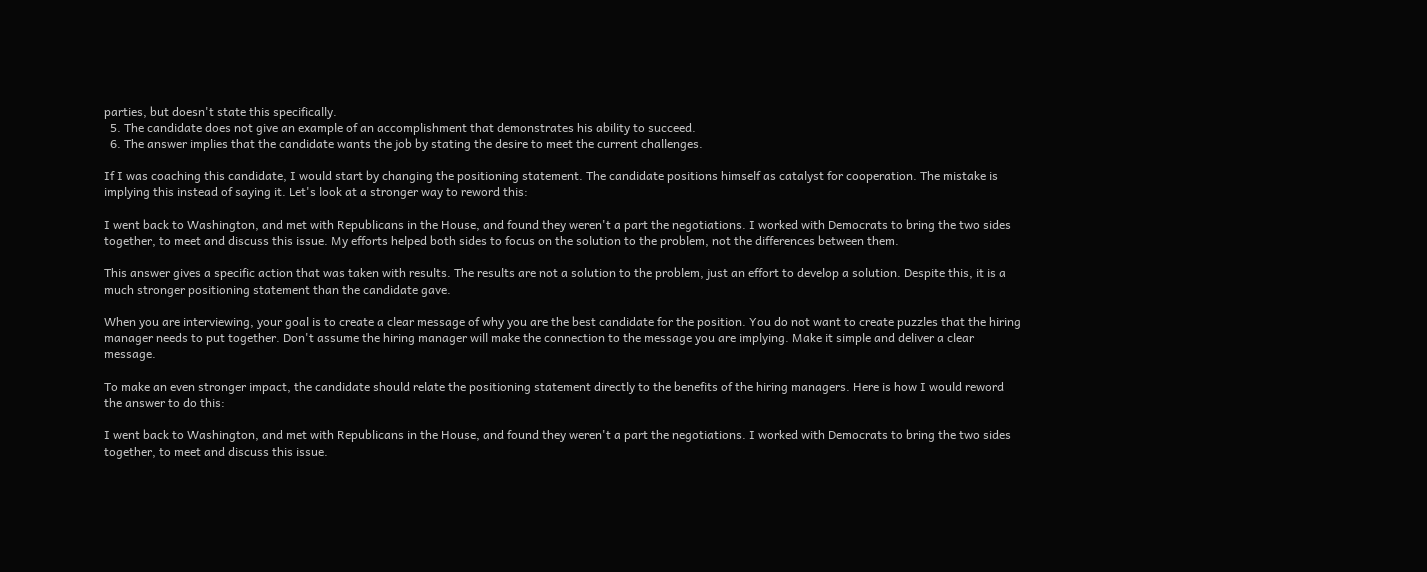parties, but doesn't state this specifically.
  5. The candidate does not give an example of an accomplishment that demonstrates his ability to succeed.
  6. The answer implies that the candidate wants the job by stating the desire to meet the current challenges.

If I was coaching this candidate, I would start by changing the positioning statement. The candidate positions himself as catalyst for cooperation. The mistake is implying this instead of saying it. Let's look at a stronger way to reword this:

I went back to Washington, and met with Republicans in the House, and found they weren't a part the negotiations. I worked with Democrats to bring the two sides together, to meet and discuss this issue. My efforts helped both sides to focus on the solution to the problem, not the differences between them.

This answer gives a specific action that was taken with results. The results are not a solution to the problem, just an effort to develop a solution. Despite this, it is a much stronger positioning statement than the candidate gave.

When you are interviewing, your goal is to create a clear message of why you are the best candidate for the position. You do not want to create puzzles that the hiring manager needs to put together. Don't assume the hiring manager will make the connection to the message you are implying. Make it simple and deliver a clear message.

To make an even stronger impact, the candidate should relate the positioning statement directly to the benefits of the hiring managers. Here is how I would reword the answer to do this:

I went back to Washington, and met with Republicans in the House, and found they weren't a part the negotiations. I worked with Democrats to bring the two sides together, to meet and discuss this issue.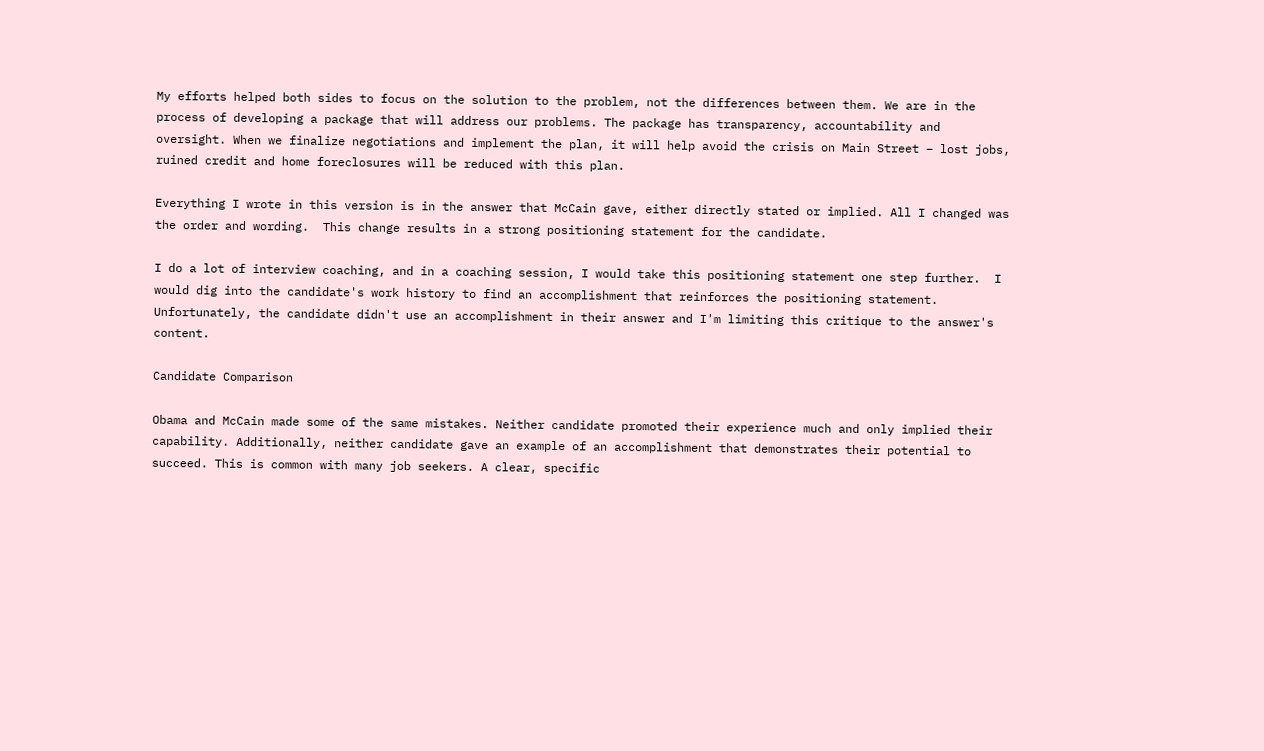My efforts helped both sides to focus on the solution to the problem, not the differences between them. We are in the process of developing a package that will address our problems. The package has transparency, accountability and oversight. When we finalize negotiations and implement the plan, it will help avoid the crisis on Main Street – lost jobs, ruined credit and home foreclosures will be reduced with this plan.

Everything I wrote in this version is in the answer that McCain gave, either directly stated or implied. All I changed was the order and wording.  This change results in a strong positioning statement for the candidate.

I do a lot of interview coaching, and in a coaching session, I would take this positioning statement one step further.  I would dig into the candidate's work history to find an accomplishment that reinforces the positioning statement.  Unfortunately, the candidate didn't use an accomplishment in their answer and I'm limiting this critique to the answer's content.

Candidate Comparison

Obama and McCain made some of the same mistakes. Neither candidate promoted their experience much and only implied their capability. Additionally, neither candidate gave an example of an accomplishment that demonstrates their potential to succeed. This is common with many job seekers. A clear, specific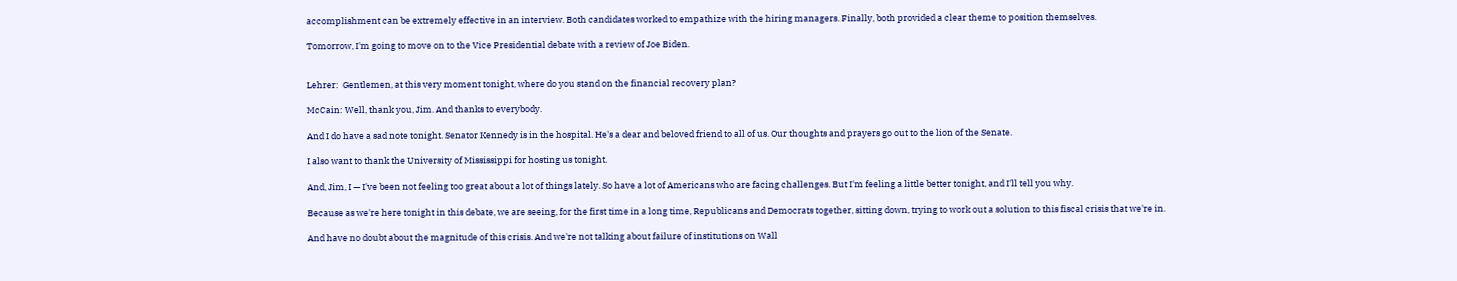accomplishment can be extremely effective in an interview. Both candidates worked to empathize with the hiring managers. Finally, both provided a clear theme to position themselves.

Tomorrow, I'm going to move on to the Vice Presidential debate with a review of Joe Biden.


Lehrer:  Gentlemen, at this very moment tonight, where do you stand on the financial recovery plan?

McCain: Well, thank you, Jim. And thanks to everybody.

And I do have a sad note tonight. Senator Kennedy is in the hospital. He's a dear and beloved friend to all of us. Our thoughts and prayers go out to the lion of the Senate.

I also want to thank the University of Mississippi for hosting us tonight.

And, Jim, I — I've been not feeling too great about a lot of things lately. So have a lot of Americans who are facing challenges. But I'm feeling a little better tonight, and I'll tell you why.

Because as we're here tonight in this debate, we are seeing, for the first time in a long time, Republicans and Democrats together, sitting down, trying to work out a solution to this fiscal crisis that we're in.

And have no doubt about the magnitude of this crisis. And we're not talking about failure of institutions on Wall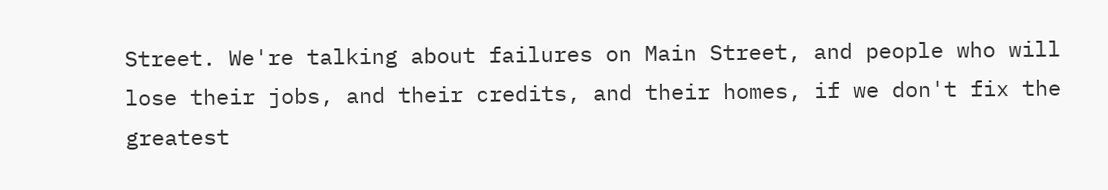Street. We're talking about failures on Main Street, and people who will lose their jobs, and their credits, and their homes, if we don't fix the greatest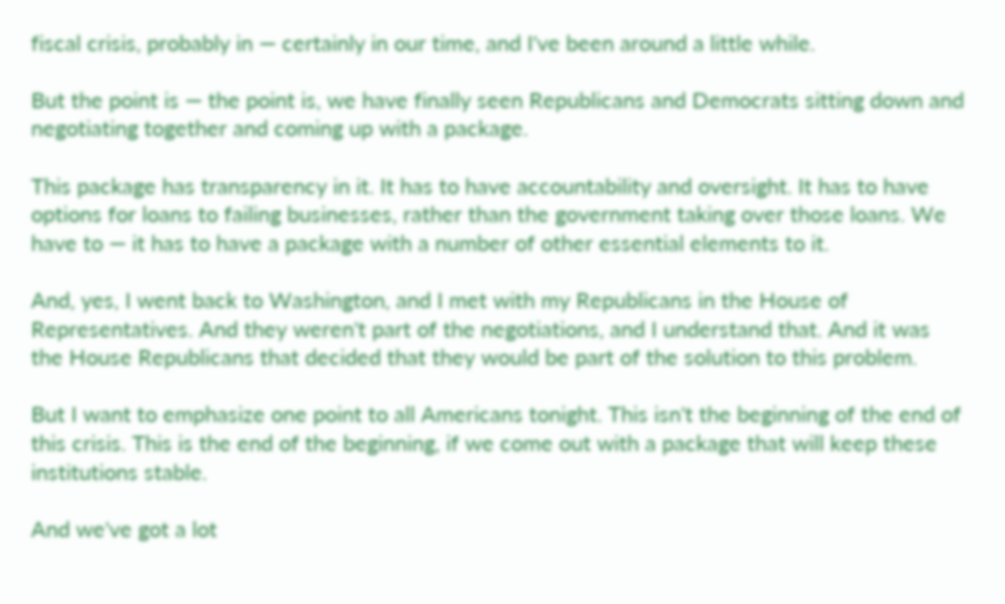fiscal crisis, probably in — certainly in our time, and I've been around a little while.

But the point is — the point is, we have finally seen Republicans and Democrats sitting down and negotiating together and coming up with a package.

This package has transparency in it. It has to have accountability and oversight. It has to have options for loans to failing businesses, rather than the government taking over those loans. We have to — it has to have a package with a number of other essential elements to it.

And, yes, I went back to Washington, and I met with my Republicans in the House of Representatives. And they weren't part of the negotiations, and I understand that. And it was the House Republicans that decided that they would be part of the solution to this problem.

But I want to emphasize one point to all Americans tonight. This isn't the beginning of the end of this crisis. This is the end of the beginning, if we come out with a package that will keep these institutions stable.

And we've got a lot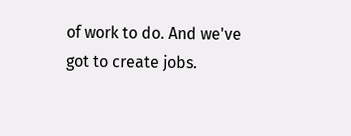of work to do. And we've got to create jobs.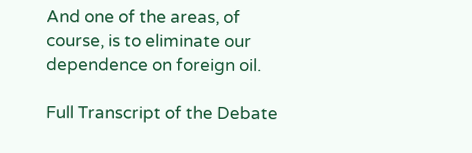And one of the areas, of course, is to eliminate our dependence on foreign oil.

Full Transcript of the Debate